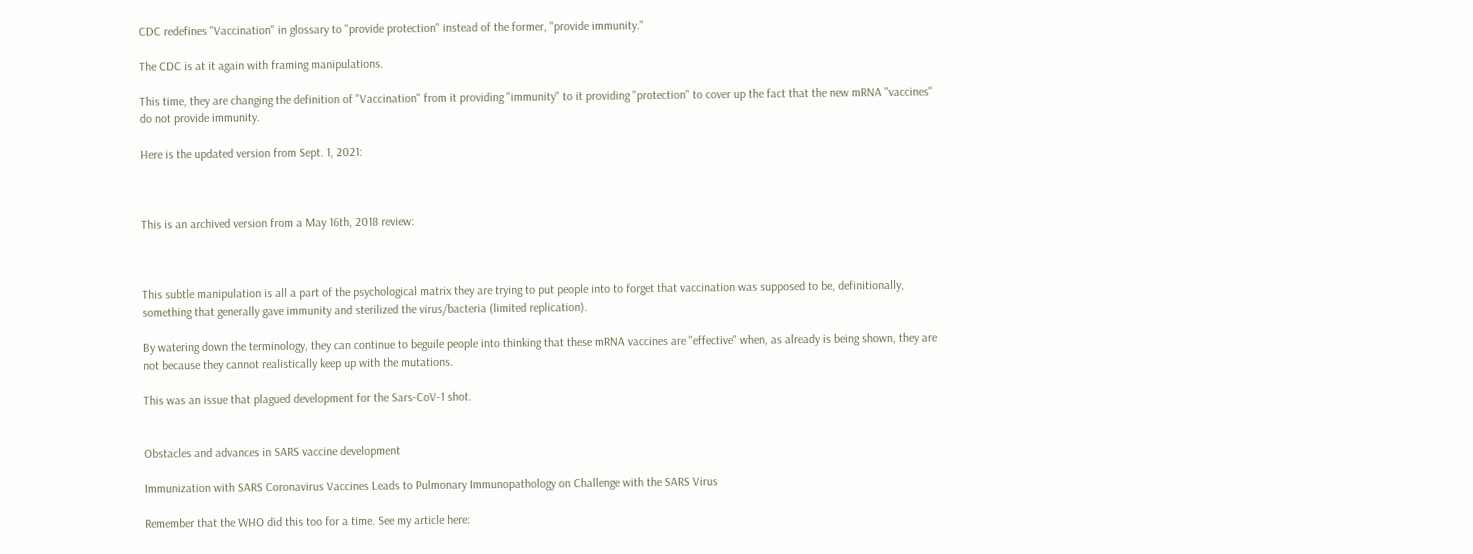CDC redefines "Vaccination" in glossary to "provide protection" instead of the former, "provide immunity."

The CDC is at it again with framing manipulations.

This time, they are changing the definition of "Vaccination" from it providing "immunity" to it providing "protection" to cover up the fact that the new mRNA "vaccines" do not provide immunity.

Here is the updated version from Sept. 1, 2021:



This is an archived version from a May 16th, 2018 review:



This subtle manipulation is all a part of the psychological matrix they are trying to put people into to forget that vaccination was supposed to be, definitionally, something that generally gave immunity and sterilized the virus/bacteria (limited replication).

By watering down the terminology, they can continue to beguile people into thinking that these mRNA vaccines are "effective" when, as already is being shown, they are not because they cannot realistically keep up with the mutations.

This was an issue that plagued development for the Sars-CoV-1 shot.


Obstacles and advances in SARS vaccine development

Immunization with SARS Coronavirus Vaccines Leads to Pulmonary Immunopathology on Challenge with the SARS Virus

Remember that the WHO did this too for a time. See my article here: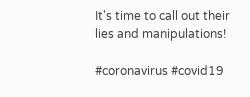It's time to call out their lies and manipulations!

#coronavirus #covid19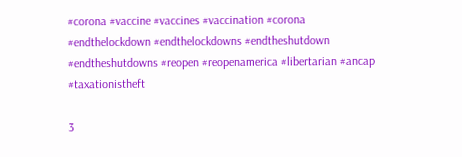#corona #vaccine #vaccines #vaccination #corona #endthelockdown #endthelockdowns #endtheshutdown #endtheshutdowns #reopen #reopenamerica #libertarian #ancap #taxationistheft

3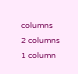columns
2 columns
1 column